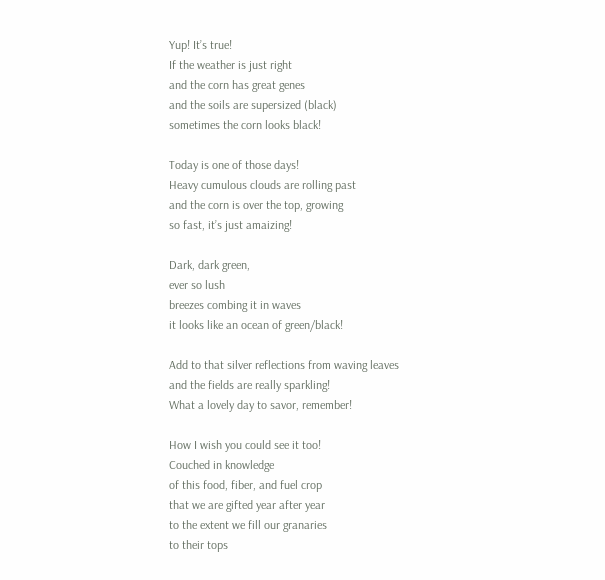Yup! It’s true!
If the weather is just right
and the corn has great genes
and the soils are supersized (black)
sometimes the corn looks black!

Today is one of those days!
Heavy cumulous clouds are rolling past
and the corn is over the top, growing
so fast, it’s just amaizing!

Dark, dark green,
ever so lush
breezes combing it in waves
it looks like an ocean of green/black!

Add to that silver reflections from waving leaves
and the fields are really sparkling!
What a lovely day to savor, remember!

How I wish you could see it too!
Couched in knowledge
of this food, fiber, and fuel crop
that we are gifted year after year
to the extent we fill our granaries
to their tops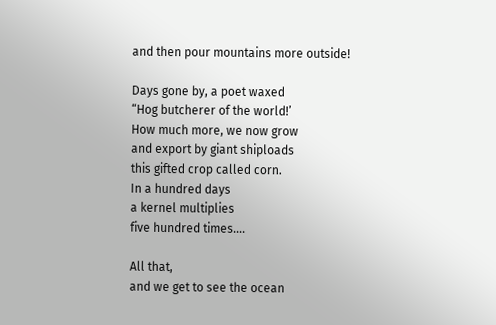and then pour mountains more outside!

Days gone by, a poet waxed
“Hog butcherer of the world!’
How much more, we now grow
and export by giant shiploads
this gifted crop called corn.
In a hundred days
a kernel multiplies
five hundred times….

All that,
and we get to see the ocean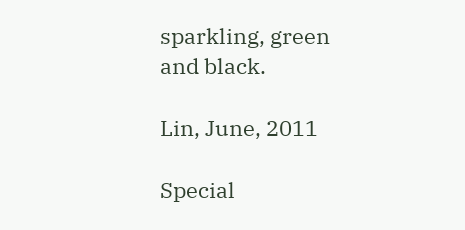sparkling, green and black.

Lin, June, 2011

Special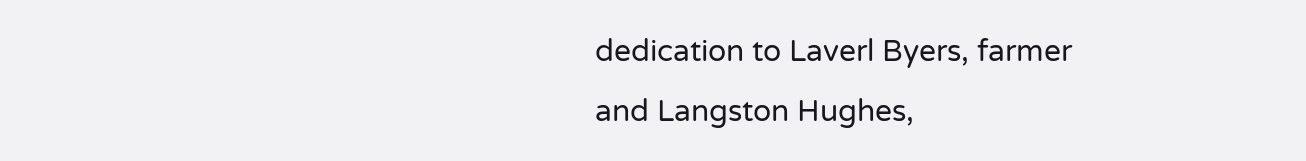dedication to Laverl Byers, farmer
and Langston Hughes,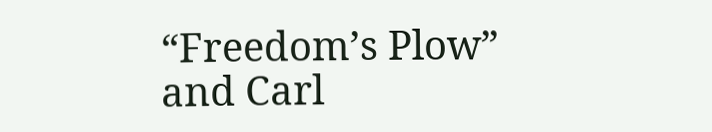“Freedom’s Plow”
and Carl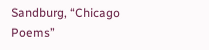Sandburg, “Chicago Poems”